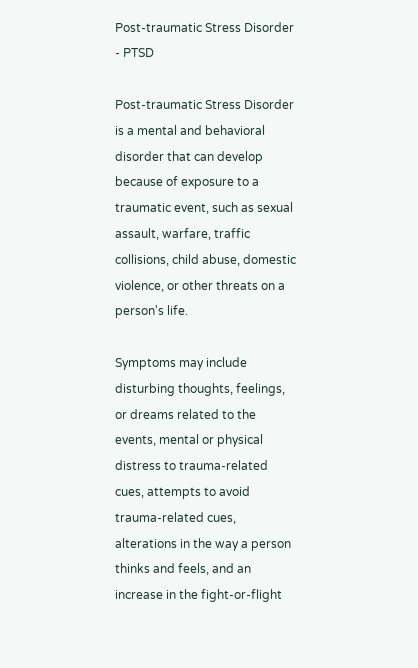Post-traumatic Stress Disorder - PTSD

Post-traumatic Stress Disorder is a mental and behavioral disorder that can develop because of exposure to a traumatic event, such as sexual assault, warfare, traffic collisions, child abuse, domestic violence, or other threats on a person's life.

Symptoms may include disturbing thoughts, feelings, or dreams related to the events, mental or physical distress to trauma-related cues, attempts to avoid trauma-related cues, alterations in the way a person thinks and feels, and an increase in the fight-or-flight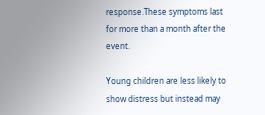response.These symptoms last for more than a month after the event.

Young children are less likely to show distress but instead may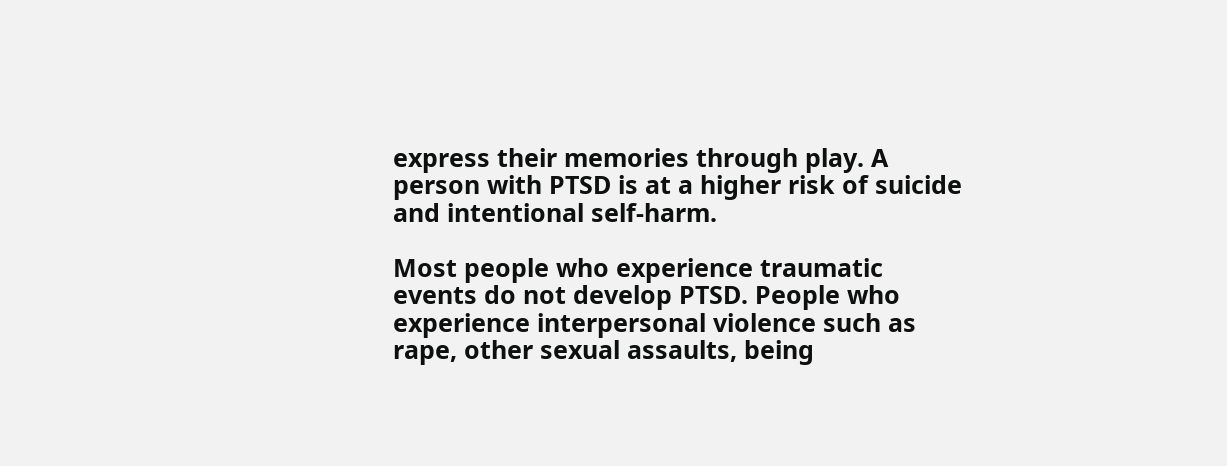express their memories through play. A person with PTSD is at a higher risk of suicide and intentional self-harm.

Most people who experience traumatic events do not develop PTSD. People who experience interpersonal violence such as rape, other sexual assaults, being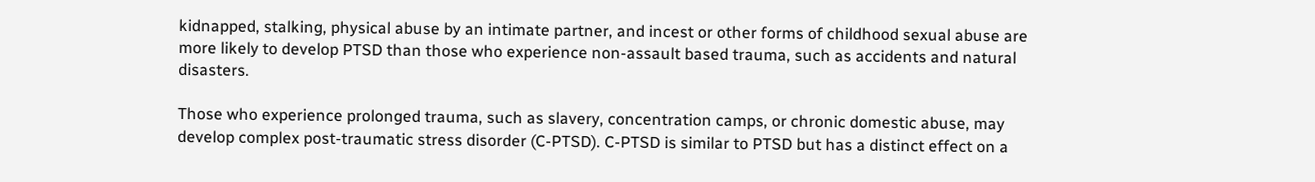kidnapped, stalking, physical abuse by an intimate partner, and incest or other forms of childhood sexual abuse are more likely to develop PTSD than those who experience non-assault based trauma, such as accidents and natural disasters.

Those who experience prolonged trauma, such as slavery, concentration camps, or chronic domestic abuse, may develop complex post-traumatic stress disorder (C-PTSD). C-PTSD is similar to PTSD but has a distinct effect on a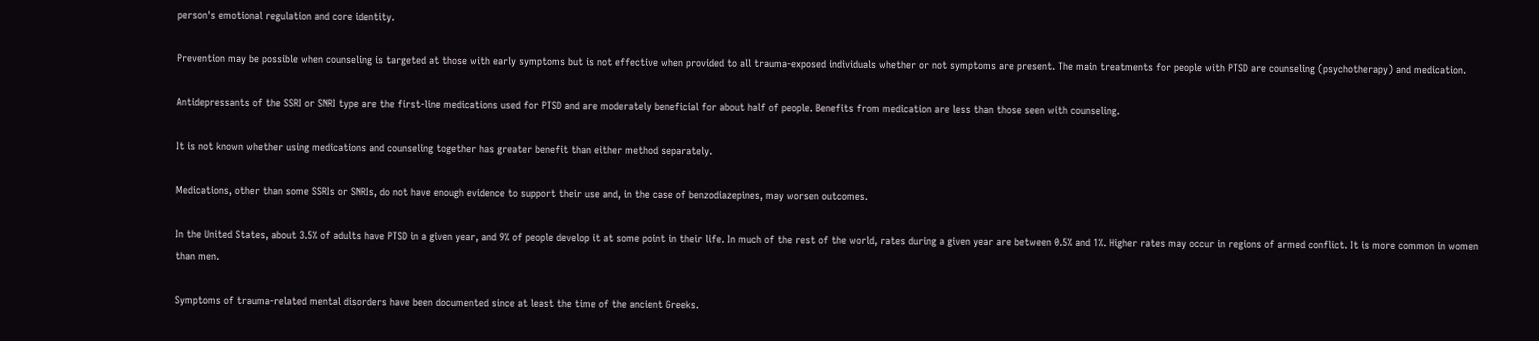person's emotional regulation and core identity.

Prevention may be possible when counseling is targeted at those with early symptoms but is not effective when provided to all trauma-exposed individuals whether or not symptoms are present. The main treatments for people with PTSD are counseling (psychotherapy) and medication.

Antidepressants of the SSRI or SNRI type are the first-line medications used for PTSD and are moderately beneficial for about half of people. Benefits from medication are less than those seen with counseling.

It is not known whether using medications and counseling together has greater benefit than either method separately.

Medications, other than some SSRIs or SNRIs, do not have enough evidence to support their use and, in the case of benzodiazepines, may worsen outcomes.

In the United States, about 3.5% of adults have PTSD in a given year, and 9% of people develop it at some point in their life. In much of the rest of the world, rates during a given year are between 0.5% and 1%. Higher rates may occur in regions of armed conflict. It is more common in women than men.

Symptoms of trauma-related mental disorders have been documented since at least the time of the ancient Greeks.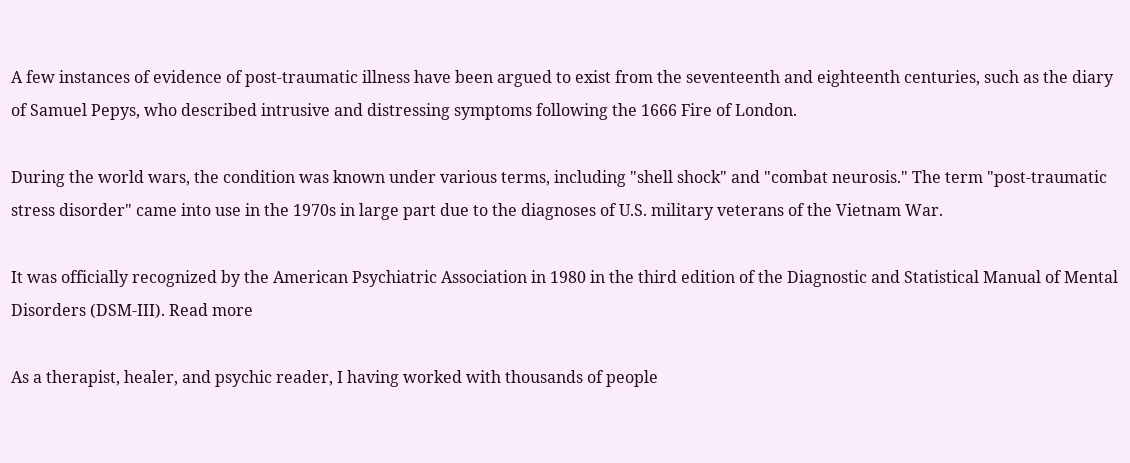A few instances of evidence of post-traumatic illness have been argued to exist from the seventeenth and eighteenth centuries, such as the diary of Samuel Pepys, who described intrusive and distressing symptoms following the 1666 Fire of London.

During the world wars, the condition was known under various terms, including "shell shock" and "combat neurosis." The term "post-traumatic stress disorder" came into use in the 1970s in large part due to the diagnoses of U.S. military veterans of the Vietnam War.

It was officially recognized by the American Psychiatric Association in 1980 in the third edition of the Diagnostic and Statistical Manual of Mental Disorders (DSM-III). Read more

As a therapist, healer, and psychic reader, I having worked with thousands of people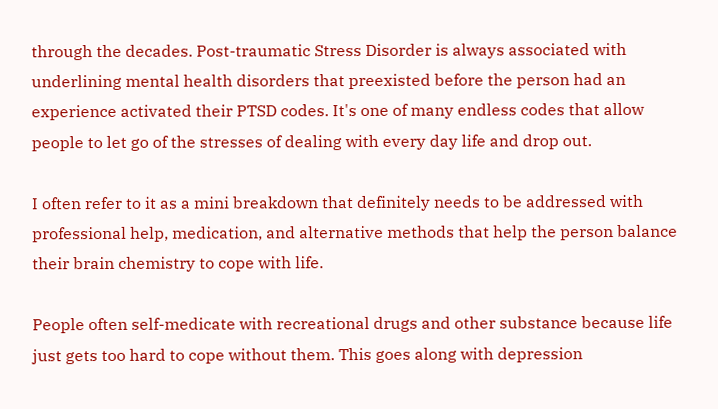through the decades. Post-traumatic Stress Disorder is always associated with underlining mental health disorders that preexisted before the person had an experience activated their PTSD codes. It's one of many endless codes that allow people to let go of the stresses of dealing with every day life and drop out.

I often refer to it as a mini breakdown that definitely needs to be addressed with professional help, medication, and alternative methods that help the person balance their brain chemistry to cope with life.

People often self-medicate with recreational drugs and other substance because life just gets too hard to cope without them. This goes along with depression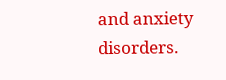and anxiety disorders.